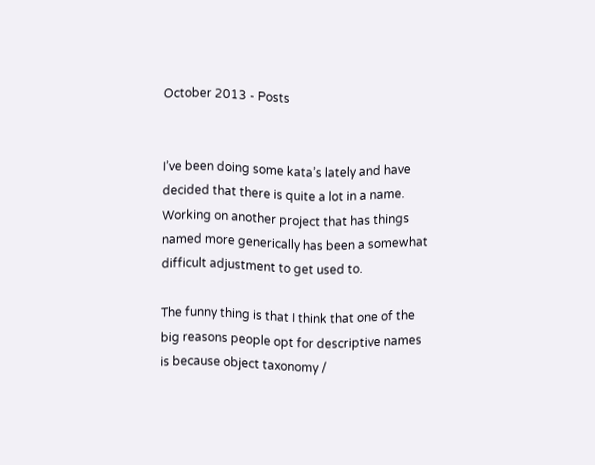October 2013 - Posts


I’ve been doing some kata’s lately and have decided that there is quite a lot in a name. Working on another project that has things named more generically has been a somewhat difficult adjustment to get used to.

The funny thing is that I think that one of the big reasons people opt for descriptive names is because object taxonomy /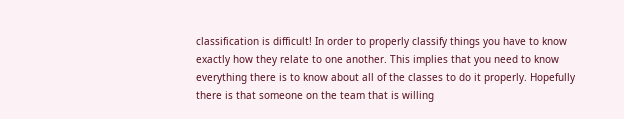classification is difficult! In order to properly classify things you have to know exactly how they relate to one another. This implies that you need to know everything there is to know about all of the classes to do it properly. Hopefully there is that someone on the team that is willing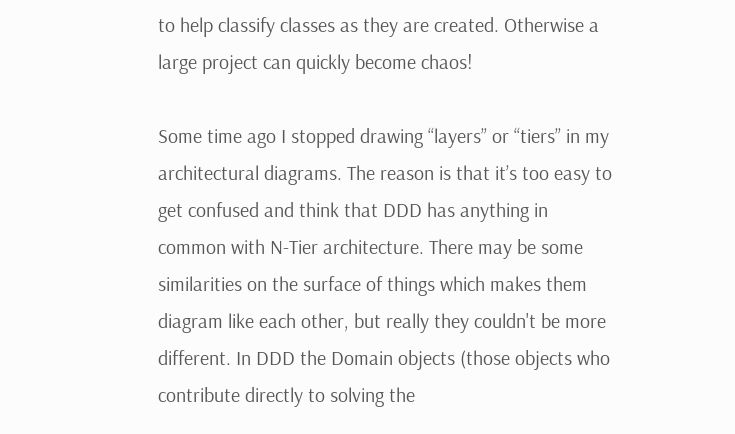to help classify classes as they are created. Otherwise a large project can quickly become chaos!

Some time ago I stopped drawing “layers” or “tiers” in my architectural diagrams. The reason is that it’s too easy to get confused and think that DDD has anything in common with N-Tier architecture. There may be some similarities on the surface of things which makes them diagram like each other, but really they couldn't be more different. In DDD the Domain objects (those objects who contribute directly to solving the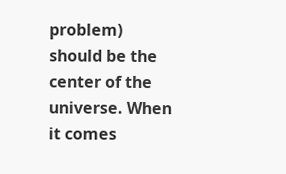problem) should be the center of the universe. When it comes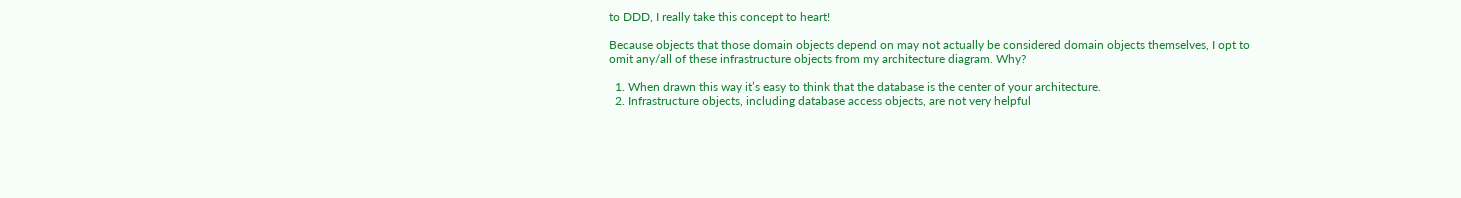to DDD, I really take this concept to heart!

Because objects that those domain objects depend on may not actually be considered domain objects themselves, I opt to omit any/all of these infrastructure objects from my architecture diagram. Why?

  1. When drawn this way it’s easy to think that the database is the center of your architecture.
  2. Infrastructure objects, including database access objects, are not very helpful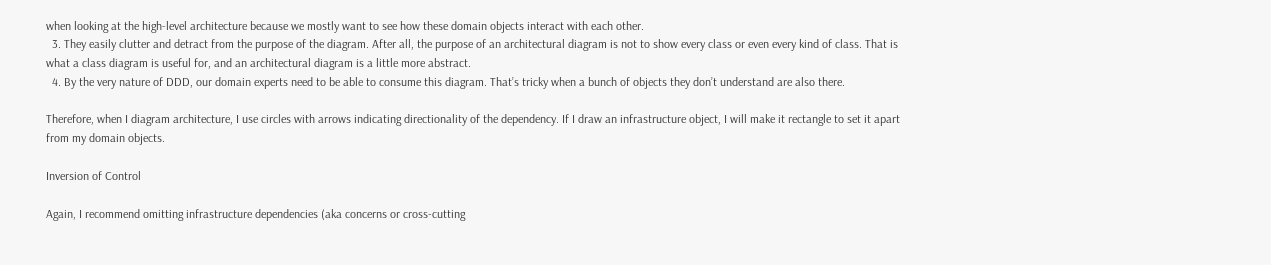when looking at the high-level architecture because we mostly want to see how these domain objects interact with each other.
  3. They easily clutter and detract from the purpose of the diagram. After all, the purpose of an architectural diagram is not to show every class or even every kind of class. That is what a class diagram is useful for, and an architectural diagram is a little more abstract.
  4. By the very nature of DDD, our domain experts need to be able to consume this diagram. That’s tricky when a bunch of objects they don’t understand are also there.

Therefore, when I diagram architecture, I use circles with arrows indicating directionality of the dependency. If I draw an infrastructure object, I will make it rectangle to set it apart from my domain objects.

Inversion of Control

Again, I recommend omitting infrastructure dependencies (aka concerns or cross-cutting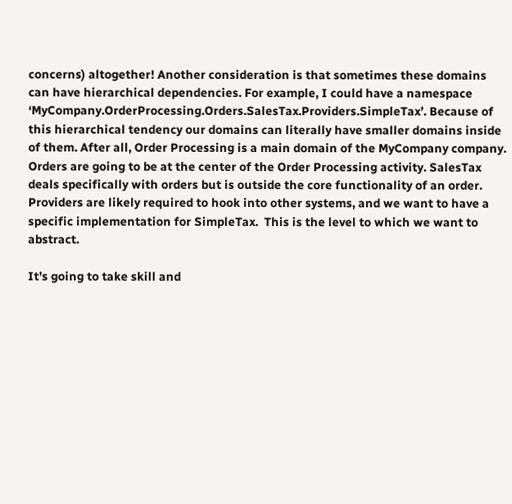concerns) altogether! Another consideration is that sometimes these domains can have hierarchical dependencies. For example, I could have a namespace ‘MyCompany.OrderProcessing.Orders.SalesTax.Providers.SimpleTax’. Because of this hierarchical tendency our domains can literally have smaller domains inside of them. After all, Order Processing is a main domain of the MyCompany company. Orders are going to be at the center of the Order Processing activity. SalesTax deals specifically with orders but is outside the core functionality of an order. Providers are likely required to hook into other systems, and we want to have a specific implementation for SimpleTax.  This is the level to which we want to abstract.

It’s going to take skill and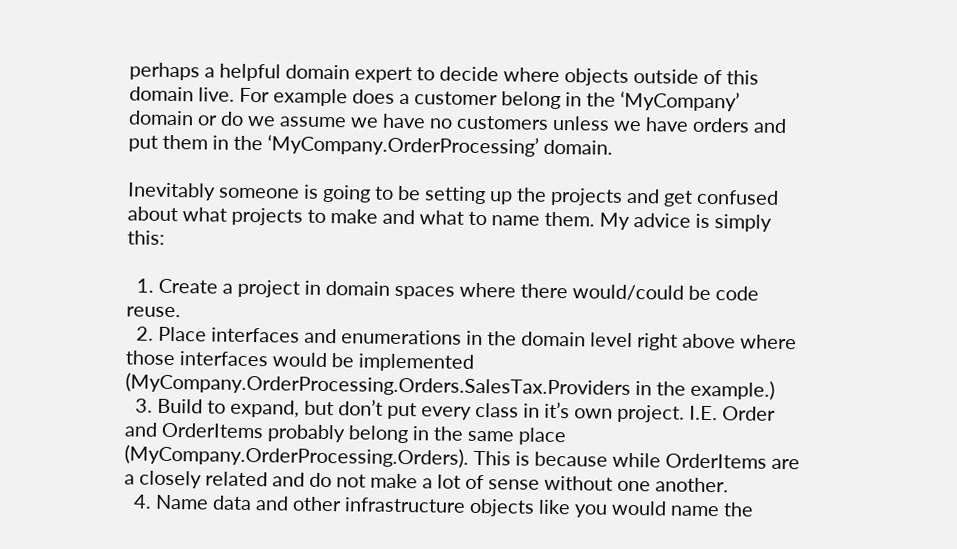perhaps a helpful domain expert to decide where objects outside of this domain live. For example does a customer belong in the ‘MyCompany’ domain or do we assume we have no customers unless we have orders and put them in the ‘MyCompany.OrderProcessing’ domain.

Inevitably someone is going to be setting up the projects and get confused about what projects to make and what to name them. My advice is simply this:

  1. Create a project in domain spaces where there would/could be code reuse.
  2. Place interfaces and enumerations in the domain level right above where those interfaces would be implemented (MyCompany.OrderProcessing.Orders.SalesTax.Providers in the example.)
  3. Build to expand, but don’t put every class in it’s own project. I.E. Order and OrderItems probably belong in the same place (MyCompany.OrderProcessing.Orders). This is because while OrderItems are a closely related and do not make a lot of sense without one another.
  4. Name data and other infrastructure objects like you would name the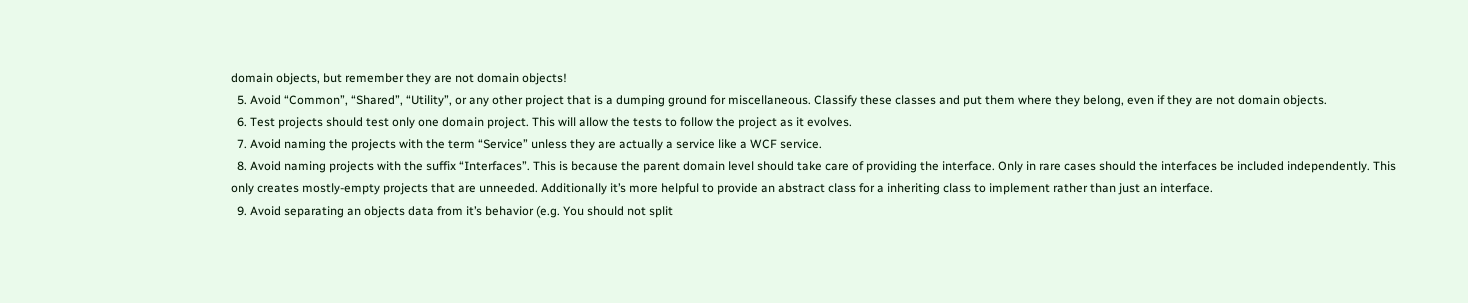domain objects, but remember they are not domain objects!
  5. Avoid “Common”, “Shared”, “Utility”, or any other project that is a dumping ground for miscellaneous. Classify these classes and put them where they belong, even if they are not domain objects.
  6. Test projects should test only one domain project. This will allow the tests to follow the project as it evolves.
  7. Avoid naming the projects with the term “Service” unless they are actually a service like a WCF service.
  8. Avoid naming projects with the suffix “Interfaces”. This is because the parent domain level should take care of providing the interface. Only in rare cases should the interfaces be included independently. This only creates mostly-empty projects that are unneeded. Additionally it’s more helpful to provide an abstract class for a inheriting class to implement rather than just an interface.
  9. Avoid separating an objects data from it’s behavior (e.g. You should not split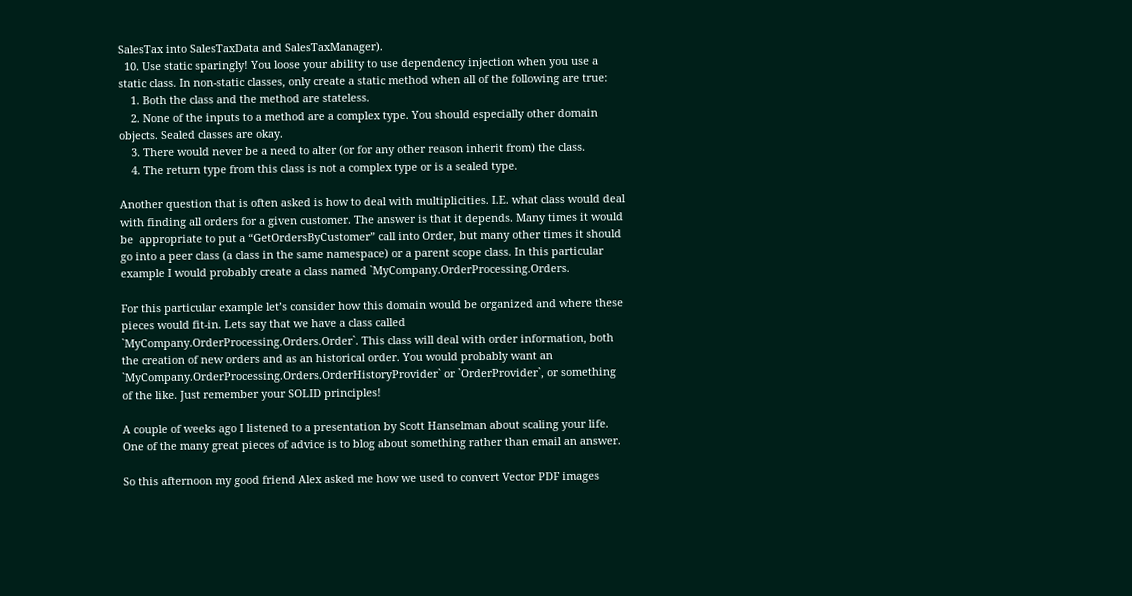SalesTax into SalesTaxData and SalesTaxManager).
  10. Use static sparingly! You loose your ability to use dependency injection when you use a static class. In non-static classes, only create a static method when all of the following are true:
    1. Both the class and the method are stateless.
    2. None of the inputs to a method are a complex type. You should especially other domain objects. Sealed classes are okay.
    3. There would never be a need to alter (or for any other reason inherit from) the class.
    4. The return type from this class is not a complex type or is a sealed type.

Another question that is often asked is how to deal with multiplicities. I.E. what class would deal with finding all orders for a given customer. The answer is that it depends. Many times it would be  appropriate to put a “GetOrdersByCustomer” call into Order, but many other times it should go into a peer class (a class in the same namespace) or a parent scope class. In this particular example I would probably create a class named `MyCompany.OrderProcessing.Orders.

For this particular example let’s consider how this domain would be organized and where these pieces would fit-in. Lets say that we have a class called `MyCompany.OrderProcessing.Orders.Order`. This class will deal with order information, both the creation of new orders and as an historical order. You would probably want an `MyCompany.OrderProcessing.Orders.OrderHistoryProvider` or `OrderProvider`, or something of the like. Just remember your SOLID principles!

A couple of weeks ago I listened to a presentation by Scott Hanselman about scaling your life. One of the many great pieces of advice is to blog about something rather than email an answer.

So this afternoon my good friend Alex asked me how we used to convert Vector PDF images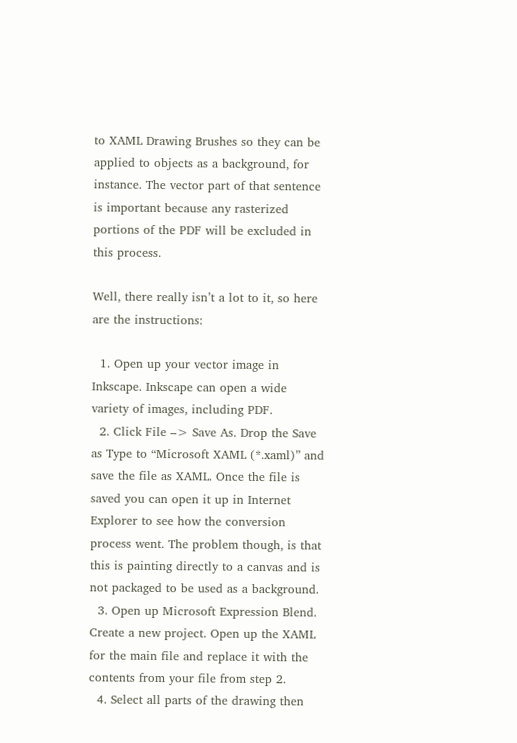to XAML Drawing Brushes so they can be applied to objects as a background, for instance. The vector part of that sentence is important because any rasterized portions of the PDF will be excluded in this process.

Well, there really isn’t a lot to it, so here are the instructions:

  1. Open up your vector image in Inkscape. Inkscape can open a wide variety of images, including PDF.
  2. Click File –> Save As. Drop the Save as Type to “Microsoft XAML (*.xaml)” and save the file as XAML. Once the file is saved you can open it up in Internet Explorer to see how the conversion process went. The problem though, is that this is painting directly to a canvas and is not packaged to be used as a background.
  3. Open up Microsoft Expression Blend. Create a new project. Open up the XAML for the main file and replace it with the contents from your file from step 2.
  4. Select all parts of the drawing then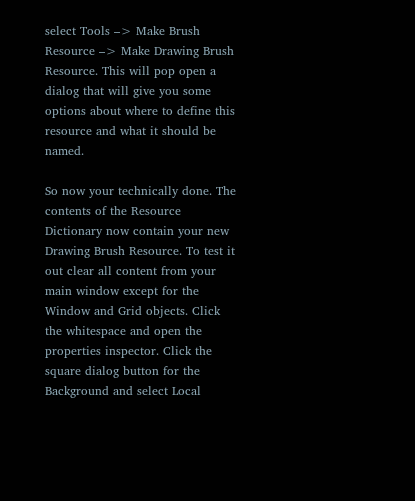select Tools –> Make Brush Resource –> Make Drawing Brush Resource. This will pop open a dialog that will give you some options about where to define this resource and what it should be named.

So now your technically done. The contents of the Resource Dictionary now contain your new Drawing Brush Resource. To test it out clear all content from your main window except for the Window and Grid objects. Click the whitespace and open the properties inspector. Click the square dialog button for the Background and select Local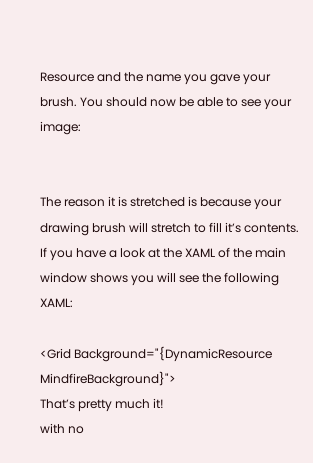Resource and the name you gave your brush. You should now be able to see your image:


The reason it is stretched is because your drawing brush will stretch to fill it’s contents. If you have a look at the XAML of the main window shows you will see the following XAML:

<Grid Background="{DynamicResource MindfireBackground}">
That’s pretty much it!
with no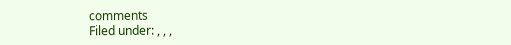comments
Filed under: , , ,